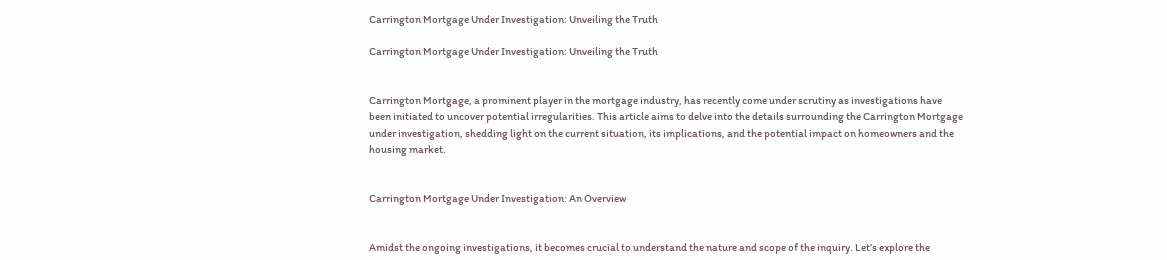Carrington Mortgage Under Investigation: Unveiling the Truth

Carrington Mortgage Under Investigation: Unveiling the Truth


Carrington Mortgage, a prominent player in the mortgage industry, has recently come under scrutiny as investigations have been initiated to uncover potential irregularities. This article aims to delve into the details surrounding the Carrington Mortgage under investigation, shedding light on the current situation, its implications, and the potential impact on homeowners and the housing market.


Carrington Mortgage Under Investigation: An Overview


Amidst the ongoing investigations, it becomes crucial to understand the nature and scope of the inquiry. Let’s explore the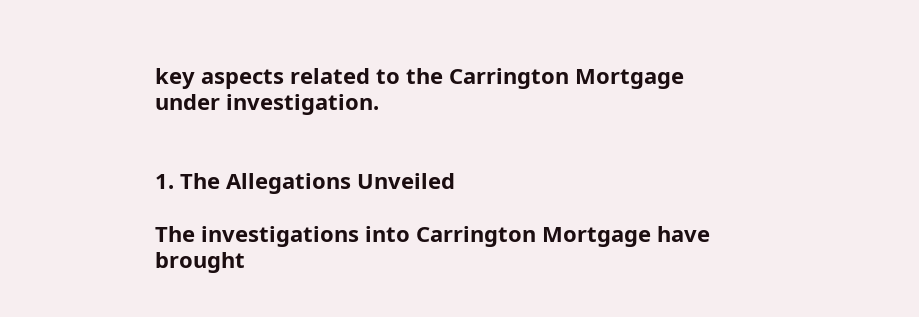key aspects related to the Carrington Mortgage under investigation.


1. The Allegations Unveiled

The investigations into Carrington Mortgage have brought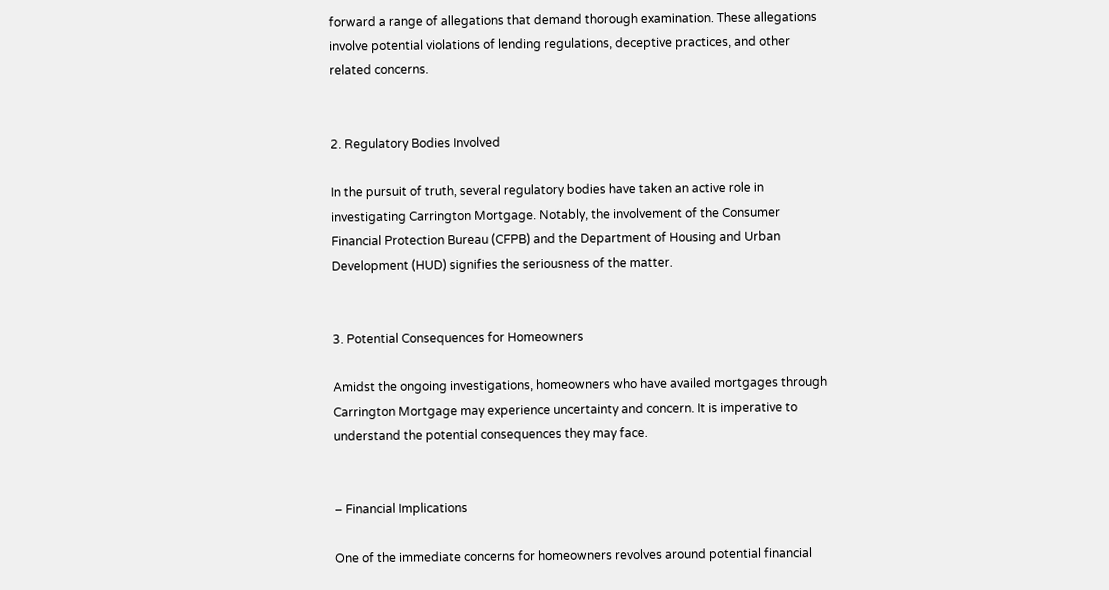forward a range of allegations that demand thorough examination. These allegations involve potential violations of lending regulations, deceptive practices, and other related concerns.


2. Regulatory Bodies Involved

In the pursuit of truth, several regulatory bodies have taken an active role in investigating Carrington Mortgage. Notably, the involvement of the Consumer Financial Protection Bureau (CFPB) and the Department of Housing and Urban Development (HUD) signifies the seriousness of the matter.


3. Potential Consequences for Homeowners

Amidst the ongoing investigations, homeowners who have availed mortgages through Carrington Mortgage may experience uncertainty and concern. It is imperative to understand the potential consequences they may face.


– Financial Implications

One of the immediate concerns for homeowners revolves around potential financial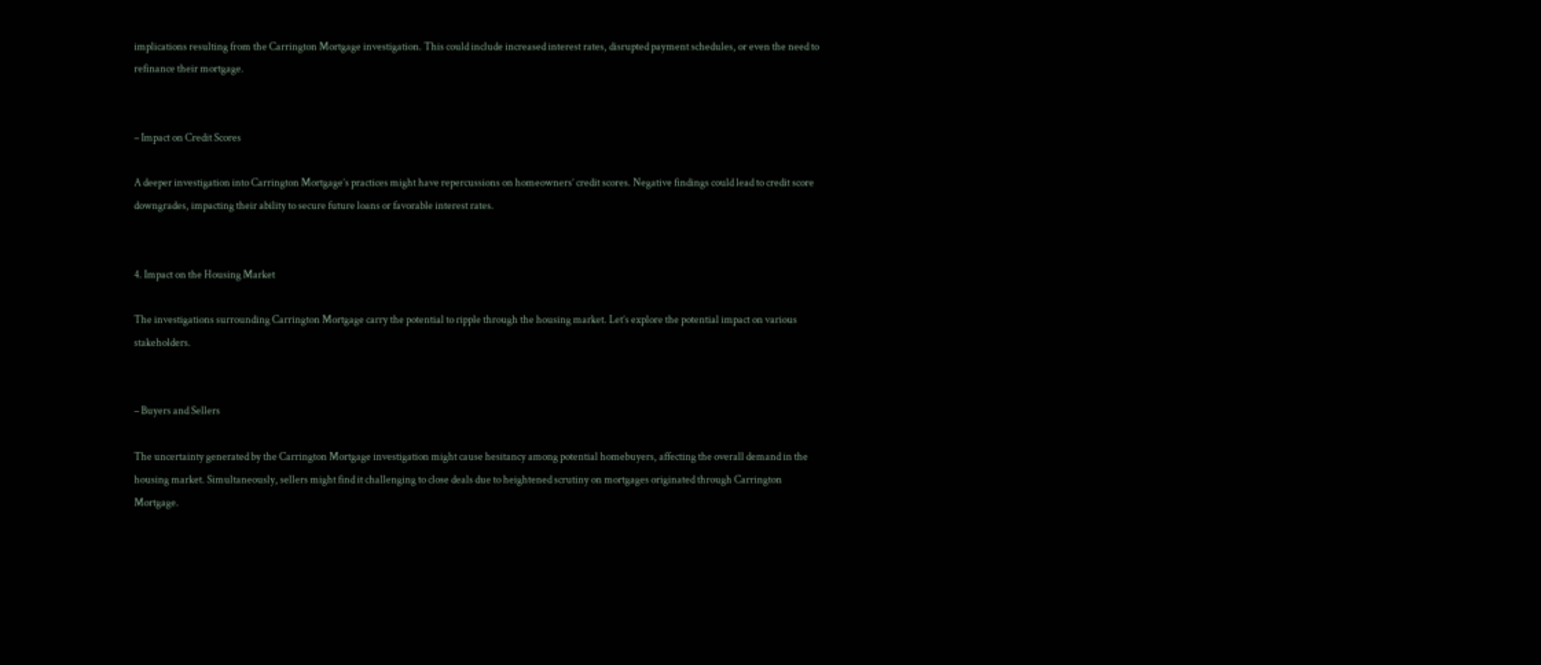implications resulting from the Carrington Mortgage investigation. This could include increased interest rates, disrupted payment schedules, or even the need to refinance their mortgage.


– Impact on Credit Scores

A deeper investigation into Carrington Mortgage’s practices might have repercussions on homeowners’ credit scores. Negative findings could lead to credit score downgrades, impacting their ability to secure future loans or favorable interest rates.


4. Impact on the Housing Market

The investigations surrounding Carrington Mortgage carry the potential to ripple through the housing market. Let’s explore the potential impact on various stakeholders.


– Buyers and Sellers

The uncertainty generated by the Carrington Mortgage investigation might cause hesitancy among potential homebuyers, affecting the overall demand in the housing market. Simultaneously, sellers might find it challenging to close deals due to heightened scrutiny on mortgages originated through Carrington Mortgage.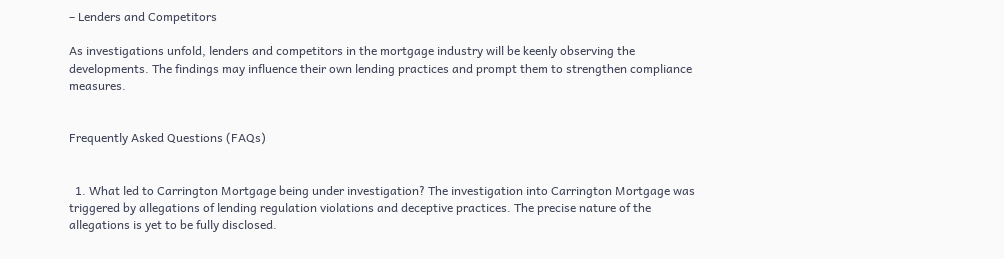– Lenders and Competitors

As investigations unfold, lenders and competitors in the mortgage industry will be keenly observing the developments. The findings may influence their own lending practices and prompt them to strengthen compliance measures.


Frequently Asked Questions (FAQs)


  1. What led to Carrington Mortgage being under investigation? The investigation into Carrington Mortgage was triggered by allegations of lending regulation violations and deceptive practices. The precise nature of the allegations is yet to be fully disclosed.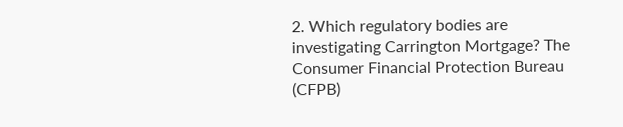2. Which regulatory bodies are investigating Carrington Mortgage? The Consumer Financial Protection Bureau (CFPB)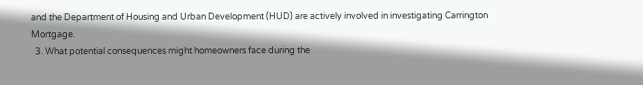and the Department of Housing and Urban Development (HUD) are actively involved in investigating Carrington Mortgage.
  3. What potential consequences might homeowners face during the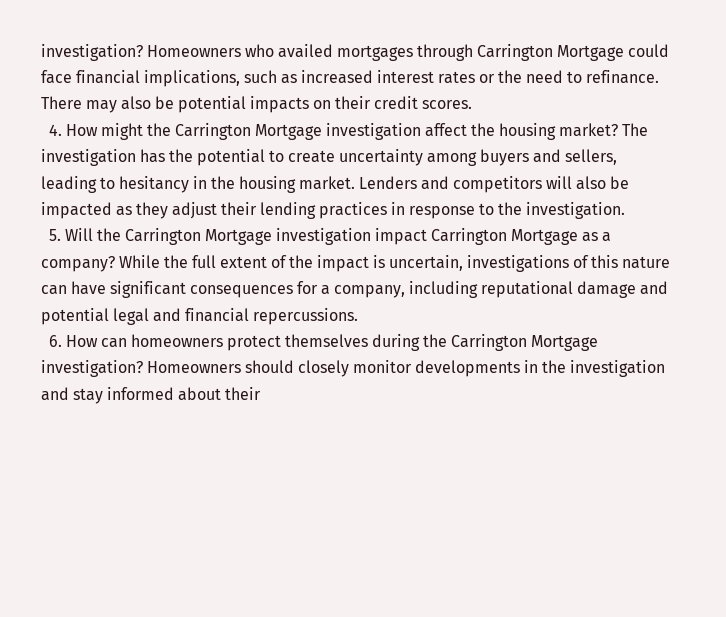investigation? Homeowners who availed mortgages through Carrington Mortgage could face financial implications, such as increased interest rates or the need to refinance. There may also be potential impacts on their credit scores.
  4. How might the Carrington Mortgage investigation affect the housing market? The investigation has the potential to create uncertainty among buyers and sellers, leading to hesitancy in the housing market. Lenders and competitors will also be impacted as they adjust their lending practices in response to the investigation.
  5. Will the Carrington Mortgage investigation impact Carrington Mortgage as a company? While the full extent of the impact is uncertain, investigations of this nature can have significant consequences for a company, including reputational damage and potential legal and financial repercussions.
  6. How can homeowners protect themselves during the Carrington Mortgage investigation? Homeowners should closely monitor developments in the investigation and stay informed about their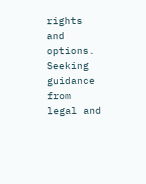rights and options. Seeking guidance from legal and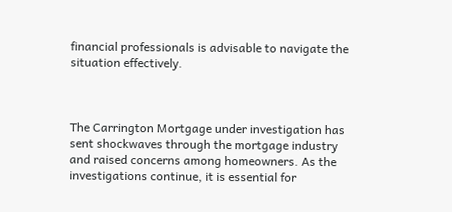financial professionals is advisable to navigate the situation effectively.



The Carrington Mortgage under investigation has sent shockwaves through the mortgage industry and raised concerns among homeowners. As the investigations continue, it is essential for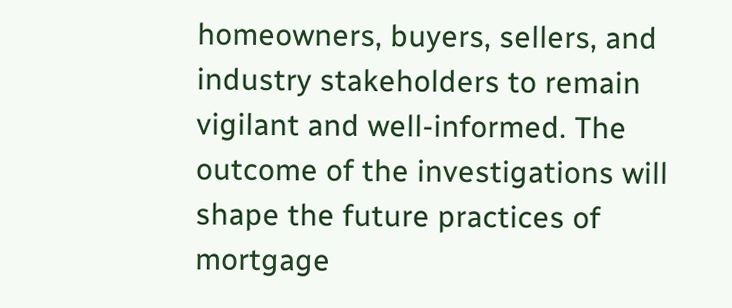homeowners, buyers, sellers, and industry stakeholders to remain vigilant and well-informed. The outcome of the investigations will shape the future practices of mortgage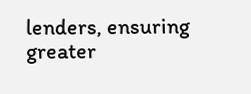lenders, ensuring greater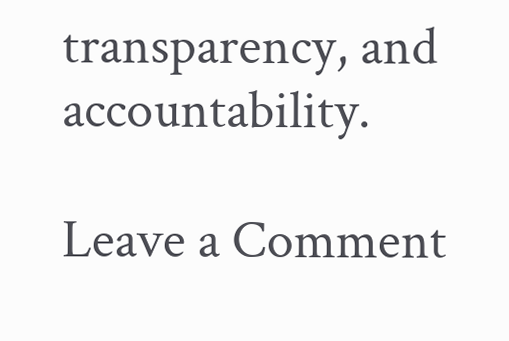transparency, and accountability.

Leave a Comment